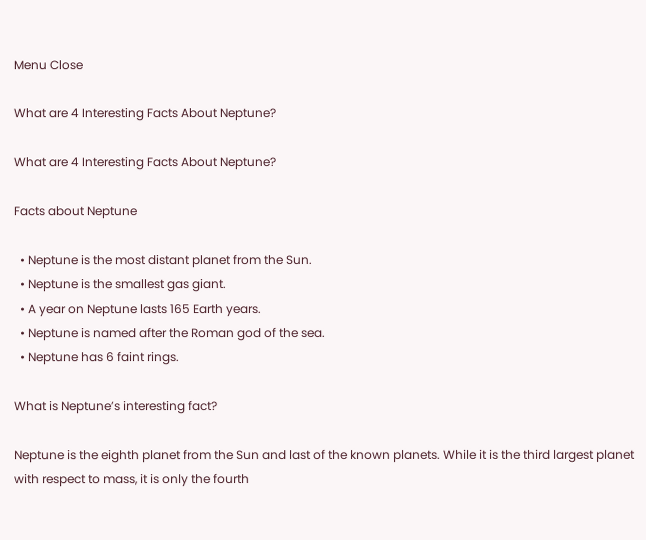Menu Close

What are 4 Interesting Facts About Neptune?

What are 4 Interesting Facts About Neptune?

Facts about Neptune

  • Neptune is the most distant planet from the Sun.
  • Neptune is the smallest gas giant.
  • A year on Neptune lasts 165 Earth years.
  • Neptune is named after the Roman god of the sea.
  • Neptune has 6 faint rings.

What is Neptune’s interesting fact?

Neptune is the eighth planet from the Sun and last of the known planets. While it is the third largest planet with respect to mass, it is only the fourth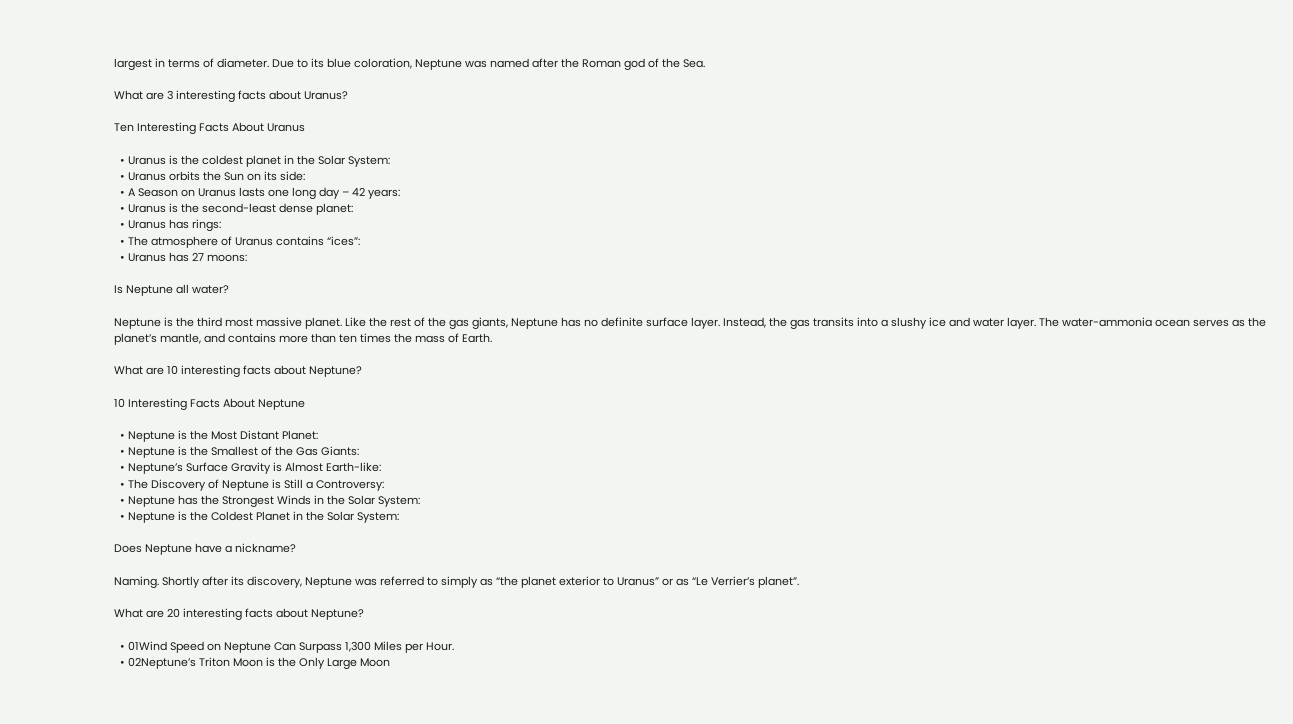largest in terms of diameter. Due to its blue coloration, Neptune was named after the Roman god of the Sea.

What are 3 interesting facts about Uranus?

Ten Interesting Facts About Uranus

  • Uranus is the coldest planet in the Solar System:
  • Uranus orbits the Sun on its side:
  • A Season on Uranus lasts one long day – 42 years:
  • Uranus is the second-least dense planet:
  • Uranus has rings:
  • The atmosphere of Uranus contains “ices”:
  • Uranus has 27 moons:

Is Neptune all water?

Neptune is the third most massive planet. Like the rest of the gas giants, Neptune has no definite surface layer. Instead, the gas transits into a slushy ice and water layer. The water-ammonia ocean serves as the planet’s mantle, and contains more than ten times the mass of Earth.

What are 10 interesting facts about Neptune?

10 Interesting Facts About Neptune

  • Neptune is the Most Distant Planet:
  • Neptune is the Smallest of the Gas Giants:
  • Neptune’s Surface Gravity is Almost Earth-like:
  • The Discovery of Neptune is Still a Controversy:
  • Neptune has the Strongest Winds in the Solar System:
  • Neptune is the Coldest Planet in the Solar System:

Does Neptune have a nickname?

Naming. Shortly after its discovery, Neptune was referred to simply as “the planet exterior to Uranus” or as “Le Verrier’s planet”.

What are 20 interesting facts about Neptune?

  • 01Wind Speed on Neptune Can Surpass 1,300 Miles per Hour.
  • 02Neptune’s Triton Moon is the Only Large Moon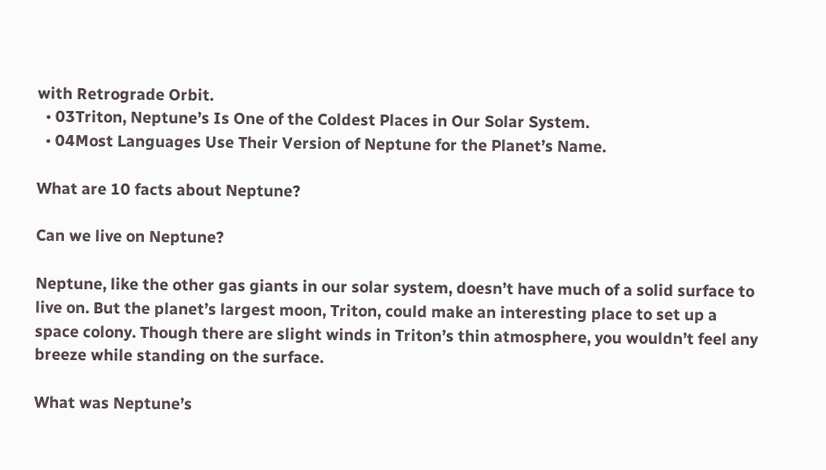with Retrograde Orbit.
  • 03Triton, Neptune’s Is One of the Coldest Places in Our Solar System.
  • 04Most Languages Use Their Version of Neptune for the Planet’s Name.

What are 10 facts about Neptune?

Can we live on Neptune?

Neptune, like the other gas giants in our solar system, doesn’t have much of a solid surface to live on. But the planet’s largest moon, Triton, could make an interesting place to set up a space colony. Though there are slight winds in Triton’s thin atmosphere, you wouldn’t feel any breeze while standing on the surface.

What was Neptune’s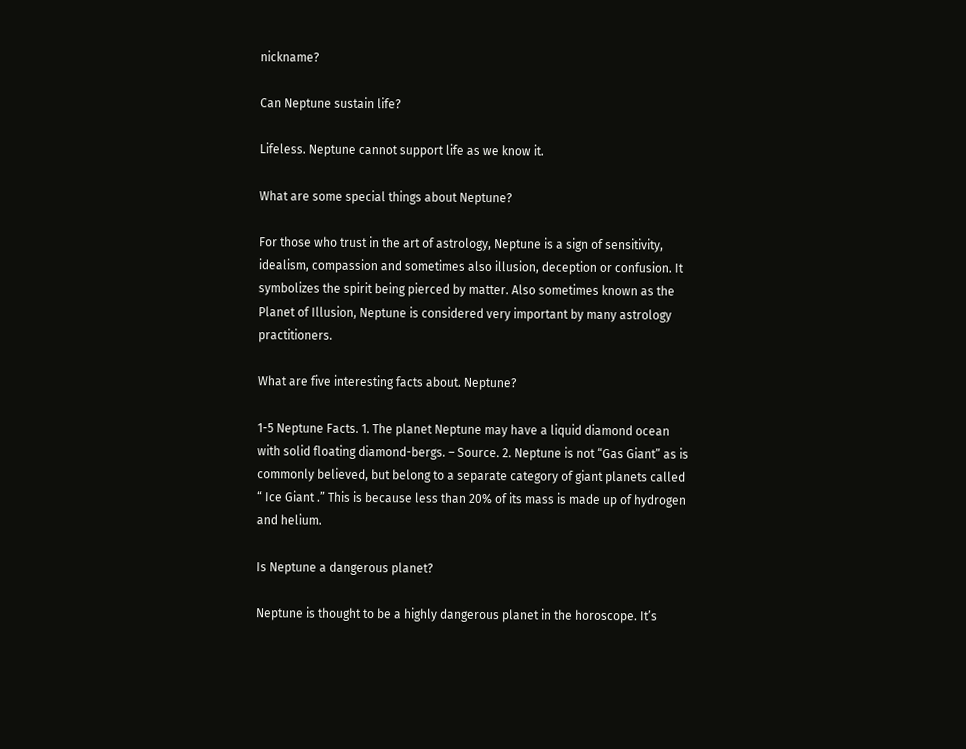nickname?

Can Neptune sustain life?

Lifeless. Neptune cannot support life as we know it.

What are some special things about Neptune?

For those who trust in the art of astrology, Neptune is a sign of sensitivity, idealism, compassion and sometimes also illusion, deception or confusion. It symbolizes the spirit being pierced by matter. Also sometimes known as the Planet of Illusion, Neptune is considered very important by many astrology practitioners.

What are five interesting facts about. Neptune?

1-5 Neptune Facts. 1. The planet Neptune may have a liquid diamond ocean with solid floating diamond-bergs. – Source. 2. Neptune is not “Gas Giant” as is commonly believed, but belong to a separate category of giant planets called “ Ice Giant .” This is because less than 20% of its mass is made up of hydrogen and helium.

Is Neptune a dangerous planet?

Neptune is thought to be a highly dangerous planet in the horoscope. It’s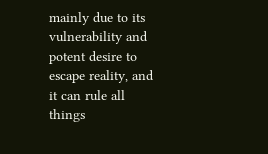mainly due to its vulnerability and potent desire to escape reality, and it can rule all things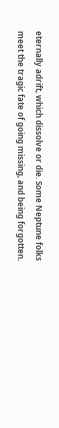eternally adrift, which dissolve or die. Some Neptune folks meet the tragic fate of going missing, and being forgotten.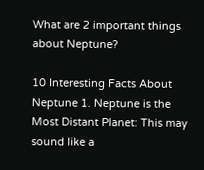What are 2 important things about Neptune?

10 Interesting Facts About Neptune 1. Neptune is the Most Distant Planet: This may sound like a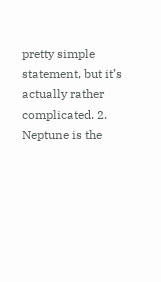pretty simple statement, but it’s actually rather complicated. 2. Neptune is the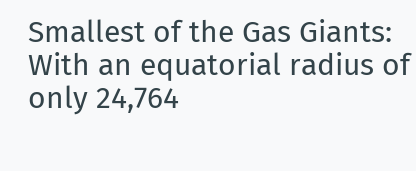Smallest of the Gas Giants: With an equatorial radius of only 24,764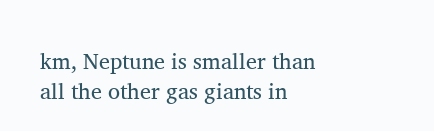km, Neptune is smaller than all the other gas giants in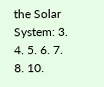the Solar System: 3. 4. 5. 6. 7. 8. 10.